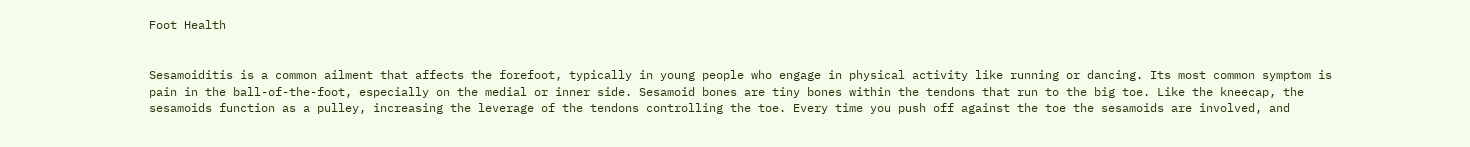Foot Health


Sesamoiditis is a common ailment that affects the forefoot, typically in young people who engage in physical activity like running or dancing. Its most common symptom is pain in the ball-of-the-foot, especially on the medial or inner side. Sesamoid bones are tiny bones within the tendons that run to the big toe. Like the kneecap, the sesamoids function as a pulley, increasing the leverage of the tendons controlling the toe. Every time you push off against the toe the sesamoids are involved, and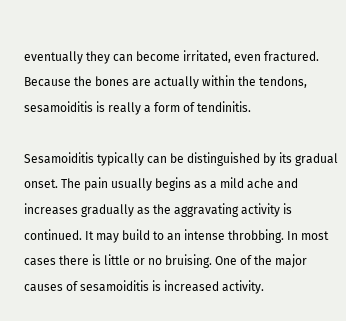eventually they can become irritated, even fractured. Because the bones are actually within the tendons, sesamoiditis is really a form of tendinitis.

Sesamoiditis typically can be distinguished by its gradual onset. The pain usually begins as a mild ache and increases gradually as the aggravating activity is continued. It may build to an intense throbbing. In most cases there is little or no bruising. One of the major causes of sesamoiditis is increased activity.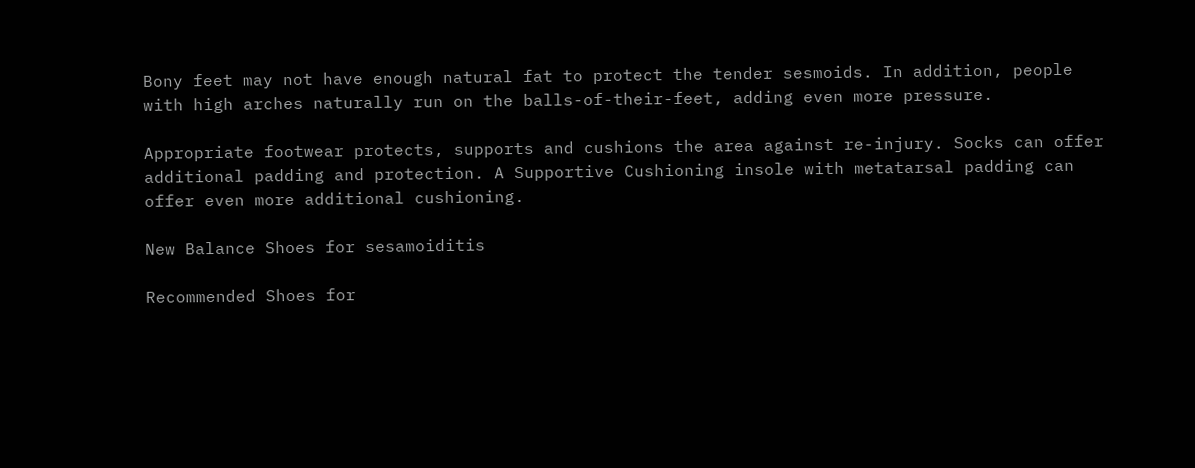Bony feet may not have enough natural fat to protect the tender sesmoids. In addition, people with high arches naturally run on the balls-of-their-feet, adding even more pressure.

Appropriate footwear protects, supports and cushions the area against re-injury. Socks can offer additional padding and protection. A Supportive Cushioning insole with metatarsal padding can offer even more additional cushioning.

New Balance Shoes for sesamoiditis

Recommended Shoes for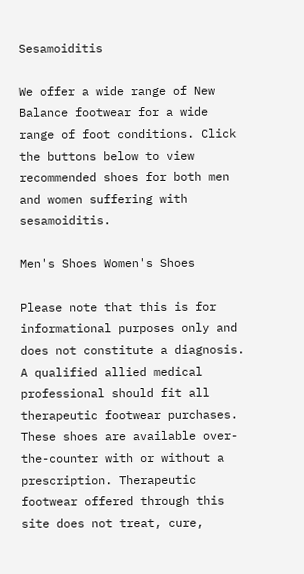Sesamoiditis

We offer a wide range of New Balance footwear for a wide range of foot conditions. Click the buttons below to view recommended shoes for both men and women suffering with sesamoiditis.

Men's Shoes Women's Shoes

Please note that this is for informational purposes only and does not constitute a diagnosis. A qualified allied medical professional should fit all therapeutic footwear purchases. These shoes are available over-the-counter with or without a prescription. Therapeutic footwear offered through this site does not treat, cure,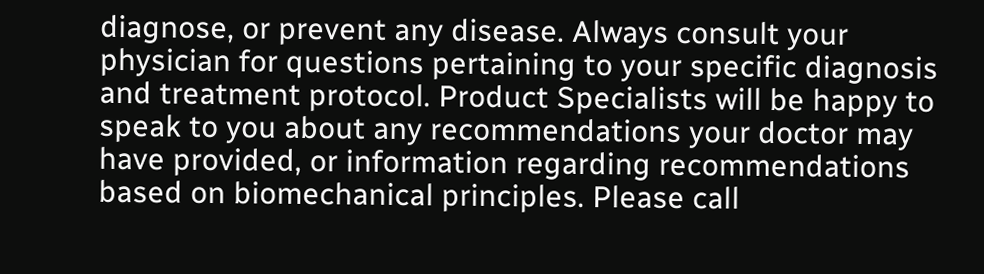diagnose, or prevent any disease. Always consult your physician for questions pertaining to your specific diagnosis and treatment protocol. Product Specialists will be happy to speak to you about any recommendations your doctor may have provided, or information regarding recommendations based on biomechanical principles. Please call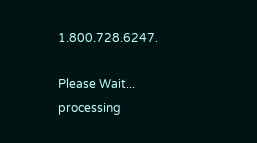1.800.728.6247.

Please Wait... processing